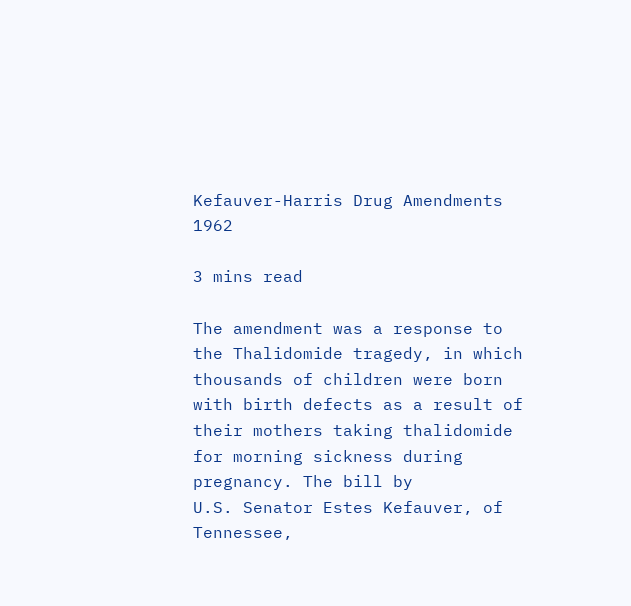Kefauver-Harris Drug Amendments 1962

3 mins read

The amendment was a response to the Thalidomide tragedy, in which thousands of children were born with birth defects as a result of their mothers taking thalidomide for morning sickness during pregnancy. The bill by
U.S. Senator Estes Kefauver, of Tennessee,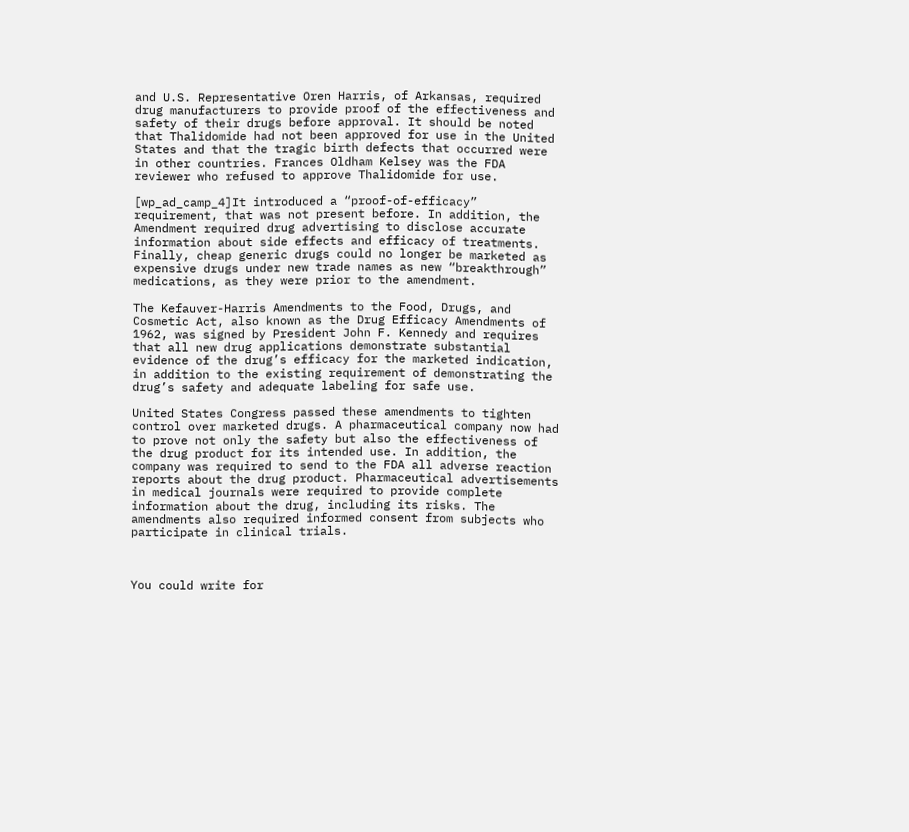and U.S. Representative Oren Harris, of Arkansas, required drug manufacturers to provide proof of the effectiveness and safety of their drugs before approval. It should be noted that Thalidomide had not been approved for use in the United States and that the tragic birth defects that occurred were in other countries. Frances Oldham Kelsey was the FDA reviewer who refused to approve Thalidomide for use.

[wp_ad_camp_4]It introduced a “proof-of-efficacy” requirement, that was not present before. In addition, the Amendment required drug advertising to disclose accurate information about side effects and efficacy of treatments. Finally, cheap generic drugs could no longer be marketed as expensive drugs under new trade names as new “breakthrough” medications, as they were prior to the amendment.

The Kefauver-Harris Amendments to the Food, Drugs, and Cosmetic Act, also known as the Drug Efficacy Amendments of 1962, was signed by President John F. Kennedy and requires that all new drug applications demonstrate substantial evidence of the drug’s efficacy for the marketed indication, in addition to the existing requirement of demonstrating the drug’s safety and adequate labeling for safe use.

United States Congress passed these amendments to tighten control over marketed drugs. A pharmaceutical company now had to prove not only the safety but also the effectiveness of the drug product for its intended use. In addition, the company was required to send to the FDA all adverse reaction reports about the drug product. Pharmaceutical advertisements in medical journals were required to provide complete information about the drug, including its risks. The amendments also required informed consent from subjects who participate in clinical trials.



You could write for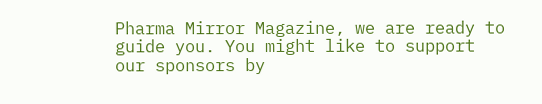Pharma Mirror Magazine, we are ready to guide you. You might like to support our sponsors by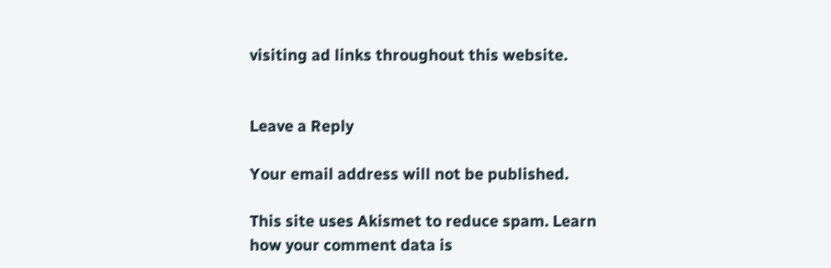visiting ad links throughout this website.


Leave a Reply

Your email address will not be published.

This site uses Akismet to reduce spam. Learn how your comment data is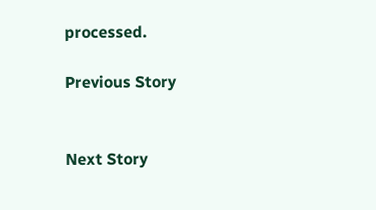processed.

Previous Story


Next Story